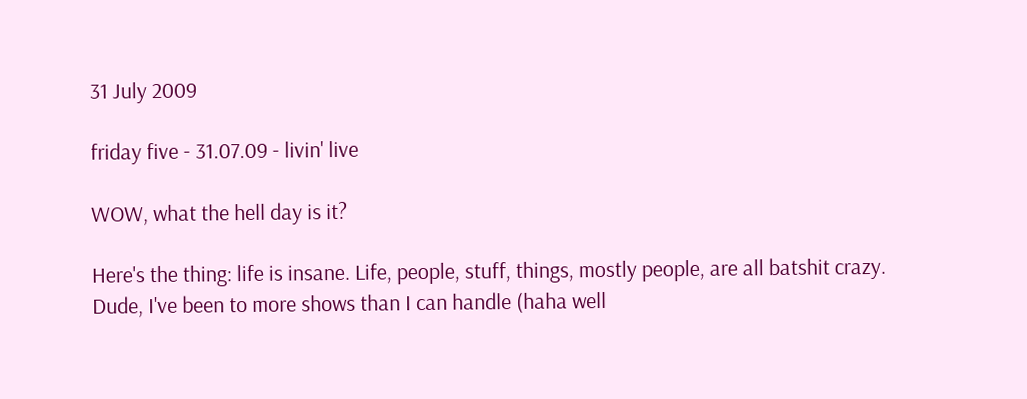31 July 2009

friday five - 31.07.09 - livin' live

WOW, what the hell day is it?

Here's the thing: life is insane. Life, people, stuff, things, mostly people, are all batshit crazy. Dude, I've been to more shows than I can handle (haha well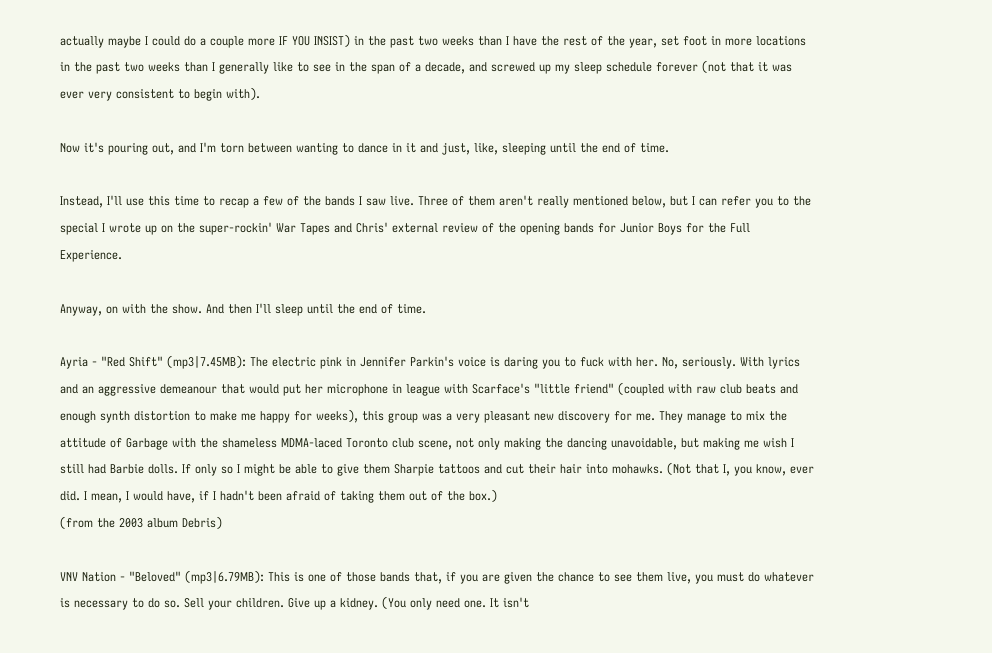actually maybe I could do a couple more IF YOU INSIST) in the past two weeks than I have the rest of the year, set foot in more locations in the past two weeks than I generally like to see in the span of a decade, and screwed up my sleep schedule forever (not that it was ever very consistent to begin with).

Now it's pouring out, and I'm torn between wanting to dance in it and just, like, sleeping until the end of time.

Instead, I'll use this time to recap a few of the bands I saw live. Three of them aren't really mentioned below, but I can refer you to the special I wrote up on the super-rockin' War Tapes and Chris' external review of the opening bands for Junior Boys for the Full Experience.

Anyway, on with the show. And then I'll sleep until the end of time.

Ayria - "Red Shift" (mp3|7.45MB): The electric pink in Jennifer Parkin's voice is daring you to fuck with her. No, seriously. With lyrics and an aggressive demeanour that would put her microphone in league with Scarface's "little friend" (coupled with raw club beats and enough synth distortion to make me happy for weeks), this group was a very pleasant new discovery for me. They manage to mix the attitude of Garbage with the shameless MDMA-laced Toronto club scene, not only making the dancing unavoidable, but making me wish I still had Barbie dolls. If only so I might be able to give them Sharpie tattoos and cut their hair into mohawks. (Not that I, you know, ever did. I mean, I would have, if I hadn't been afraid of taking them out of the box.)
(from the 2003 album Debris)

VNV Nation - "Beloved" (mp3|6.79MB): This is one of those bands that, if you are given the chance to see them live, you must do whatever is necessary to do so. Sell your children. Give up a kidney. (You only need one. It isn't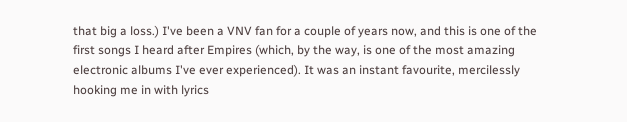that big a loss.) I've been a VNV fan for a couple of years now, and this is one of the first songs I heard after Empires (which, by the way, is one of the most amazing electronic albums I've ever experienced). It was an instant favourite, mercilessly hooking me in with lyrics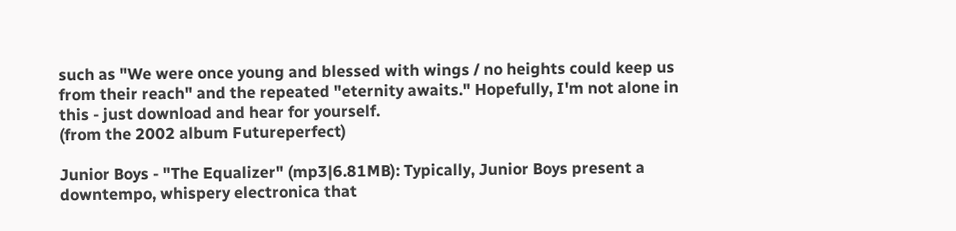such as "We were once young and blessed with wings / no heights could keep us from their reach" and the repeated "eternity awaits." Hopefully, I'm not alone in this - just download and hear for yourself.
(from the 2002 album Futureperfect)

Junior Boys - "The Equalizer" (mp3|6.81MB): Typically, Junior Boys present a downtempo, whispery electronica that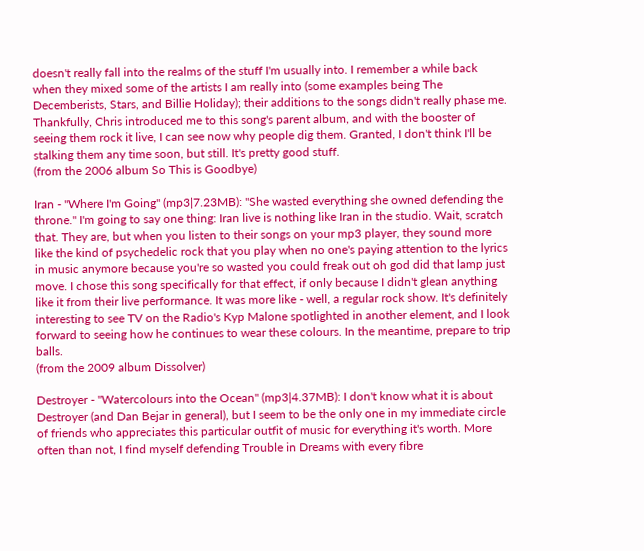doesn't really fall into the realms of the stuff I'm usually into. I remember a while back when they mixed some of the artists I am really into (some examples being The Decemberists, Stars, and Billie Holiday); their additions to the songs didn't really phase me. Thankfully, Chris introduced me to this song's parent album, and with the booster of seeing them rock it live, I can see now why people dig them. Granted, I don't think I'll be stalking them any time soon, but still. It's pretty good stuff.
(from the 2006 album So This is Goodbye)

Iran - "Where I'm Going" (mp3|7.23MB): "She wasted everything she owned defending the throne." I'm going to say one thing: Iran live is nothing like Iran in the studio. Wait, scratch that. They are, but when you listen to their songs on your mp3 player, they sound more like the kind of psychedelic rock that you play when no one's paying attention to the lyrics in music anymore because you're so wasted you could freak out oh god did that lamp just move. I chose this song specifically for that effect, if only because I didn't glean anything like it from their live performance. It was more like - well, a regular rock show. It's definitely interesting to see TV on the Radio's Kyp Malone spotlighted in another element, and I look forward to seeing how he continues to wear these colours. In the meantime, prepare to trip balls.
(from the 2009 album Dissolver)

Destroyer - "Watercolours into the Ocean" (mp3|4.37MB): I don't know what it is about Destroyer (and Dan Bejar in general), but I seem to be the only one in my immediate circle of friends who appreciates this particular outfit of music for everything it's worth. More often than not, I find myself defending Trouble in Dreams with every fibre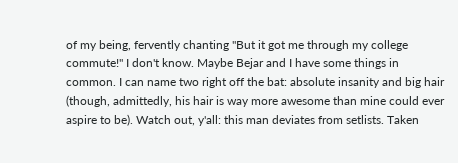of my being, fervently chanting "But it got me through my college commute!" I don't know. Maybe Bejar and I have some things in common. I can name two right off the bat: absolute insanity and big hair (though, admittedly, his hair is way more awesome than mine could ever aspire to be). Watch out, y'all: this man deviates from setlists. Taken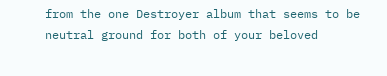from the one Destroyer album that seems to be neutral ground for both of your beloved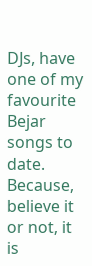DJs, have one of my favourite Bejar songs to date. Because, believe it or not, it is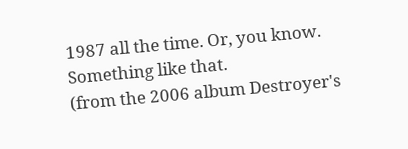1987 all the time. Or, you know. Something like that.
(from the 2006 album Destroyer's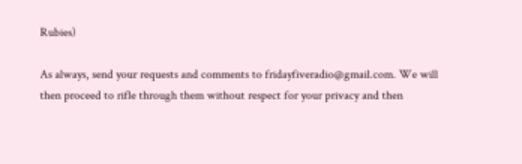Rubies)

As always, send your requests and comments to fridayfiveradio@gmail.com. We will then proceed to rifle through them without respect for your privacy and then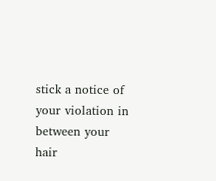stick a notice of your violation in between your hair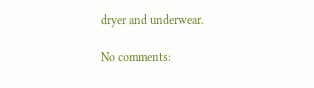dryer and underwear.

No comments: